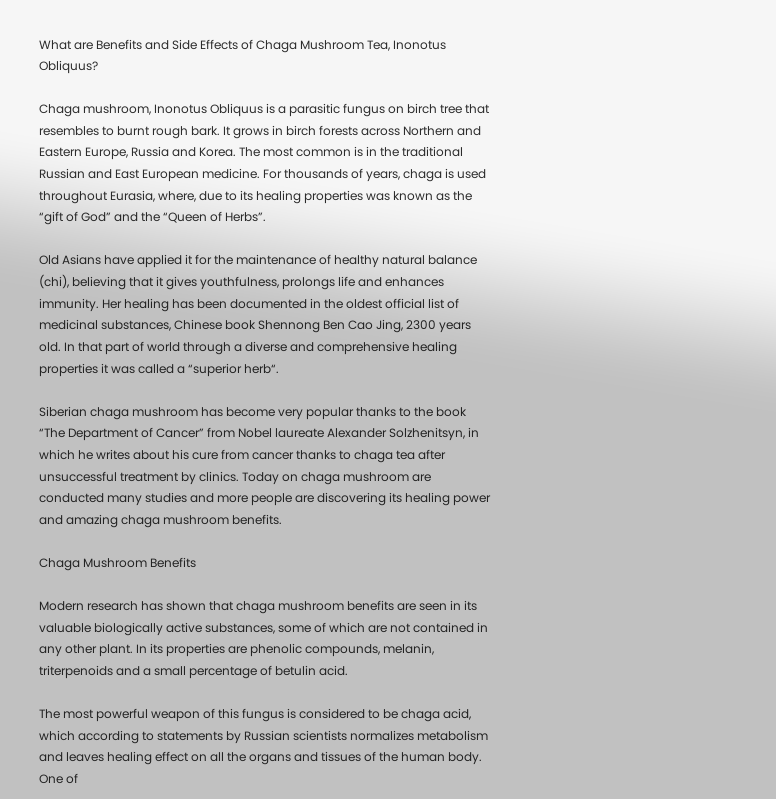What are Benefits and Side Effects of Chaga Mushroom Tea, Inonotus Obliquus?

Chaga mushroom, Inonotus Obliquus is a parasitic fungus on birch tree that resembles to burnt rough bark. It grows in birch forests across Northern and Eastern Europe, Russia and Korea. The most common is in the traditional Russian and East European medicine. For thousands of years, chaga is used throughout Eurasia, where, due to its healing properties was known as the “gift of God” and the “Queen of Herbs”.

Old Asians have applied it for the maintenance of healthy natural balance (chi), believing that it gives youthfulness, prolongs life and enhances immunity. Her healing has been documented in the oldest official list of medicinal substances, Chinese book Shennong Ben Cao Jing, 2300 years old. In that part of world through a diverse and comprehensive healing properties it was called a “superior herb“.

Siberian chaga mushroom has become very popular thanks to the book “The Department of Cancer” from Nobel laureate Alexander Solzhenitsyn, in which he writes about his cure from cancer thanks to chaga tea after unsuccessful treatment by clinics. Today on chaga mushroom are conducted many studies and more people are discovering its healing power and amazing chaga mushroom benefits.

Chaga Mushroom Benefits

Modern research has shown that chaga mushroom benefits are seen in its valuable biologically active substances, some of which are not contained in any other plant. In its properties are phenolic compounds, melanin, triterpenoids and a small percentage of betulin acid.

The most powerful weapon of this fungus is considered to be chaga acid, which according to statements by Russian scientists normalizes metabolism and leaves healing effect on all the organs and tissues of the human body. One of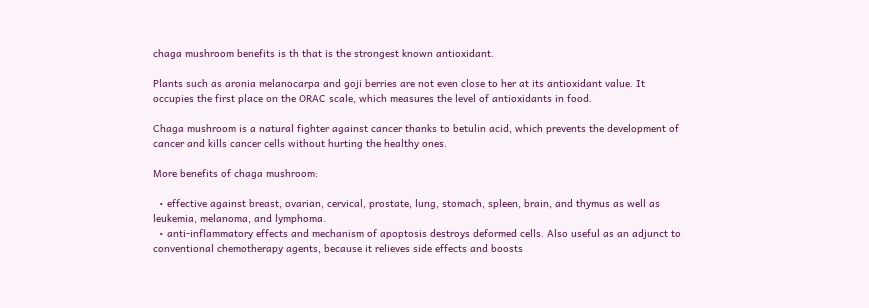chaga mushroom benefits is th that is the strongest known antioxidant.

Plants such as aronia melanocarpa and goji berries are not even close to her at its antioxidant value. It occupies the first place on the ORAC scale, which measures the level of antioxidants in food.

Chaga mushroom is a natural fighter against cancer thanks to betulin acid, which prevents the development of cancer and kills cancer cells without hurting the healthy ones.

More benefits of chaga mushroom:

  • effective against breast, ovarian, cervical, prostate, lung, stomach, spleen, brain, and thymus as well as leukemia, melanoma, and lymphoma.
  • anti-inflammatory effects and mechanism of apoptosis destroys deformed cells. Also useful as an adjunct to conventional chemotherapy agents, because it relieves side effects and boosts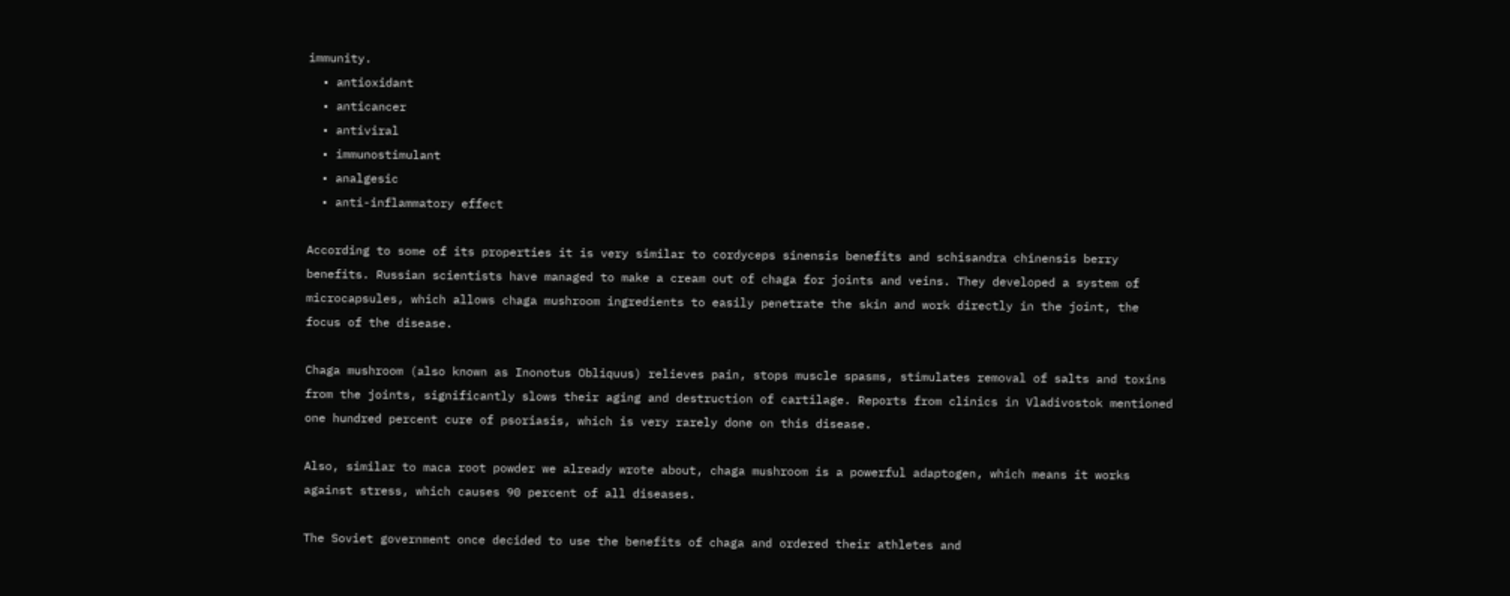immunity.
  • antioxidant
  • anticancer
  • antiviral
  • immunostimulant
  • analgesic
  • anti-inflammatory effect

According to some of its properties it is very similar to cordyceps sinensis benefits and schisandra chinensis berry benefits. Russian scientists have managed to make a cream out of chaga for joints and veins. They developed a system of microcapsules, which allows chaga mushroom ingredients to easily penetrate the skin and work directly in the joint, the focus of the disease.

Chaga mushroom (also known as Inonotus Obliquus) relieves pain, stops muscle spasms, stimulates removal of salts and toxins from the joints, significantly slows their aging and destruction of cartilage. Reports from clinics in Vladivostok mentioned one hundred percent cure of psoriasis, which is very rarely done on this disease.

Also, similar to maca root powder we already wrote about, chaga mushroom is a powerful adaptogen, which means it works against stress, which causes 90 percent of all diseases.

The Soviet government once decided to use the benefits of chaga and ordered their athletes and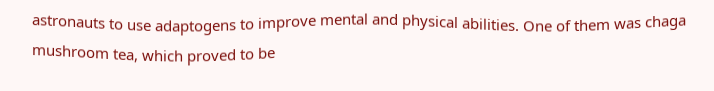astronauts to use adaptogens to improve mental and physical abilities. One of them was chaga mushroom tea, which proved to be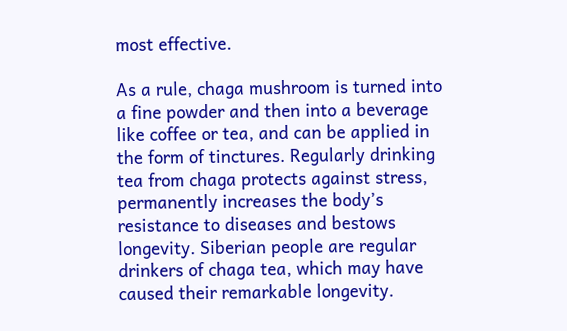most effective.

As a rule, chaga mushroom is turned into a fine powder and then into a beverage like coffee or tea, and can be applied in the form of tinctures. Regularly drinking tea from chaga protects against stress, permanently increases the body’s resistance to diseases and bestows longevity. Siberian people are regular drinkers of chaga tea, which may have caused their remarkable longevity.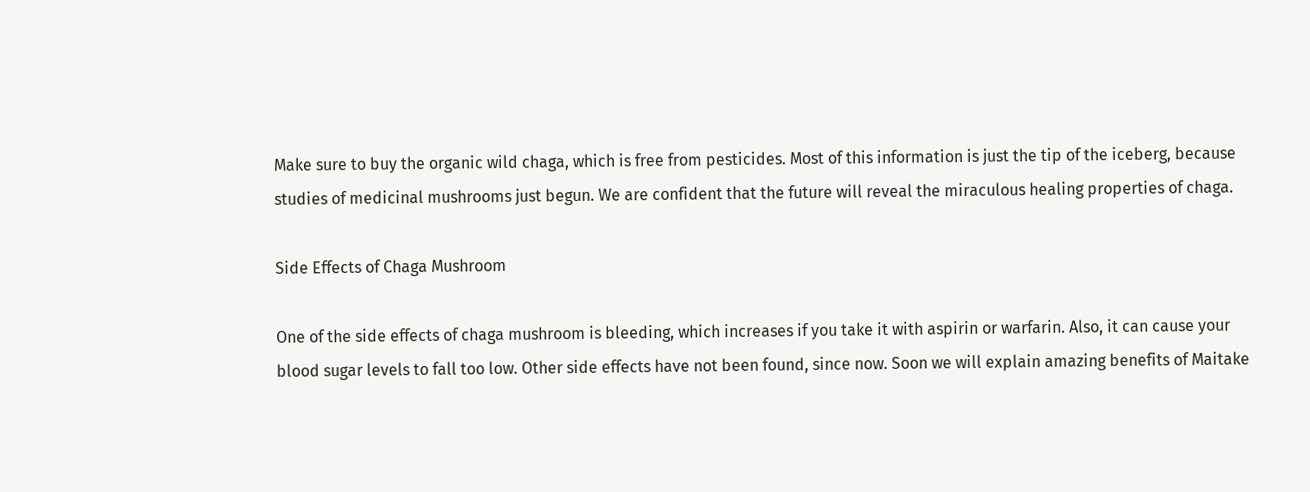Make sure to buy the organic wild chaga, which is free from pesticides. Most of this information is just the tip of the iceberg, because studies of medicinal mushrooms just begun. We are confident that the future will reveal the miraculous healing properties of chaga.

Side Effects of Chaga Mushroom

One of the side effects of chaga mushroom is bleeding, which increases if you take it with aspirin or warfarin. Also, it can cause your blood sugar levels to fall too low. Other side effects have not been found, since now. Soon we will explain amazing benefits of Maitake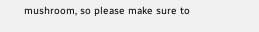mushroom, so please make sure to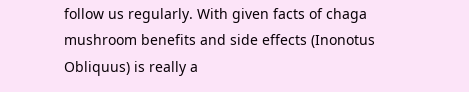follow us regularly. With given facts of chaga mushroom benefits and side effects (Inonotus Obliquus) is really a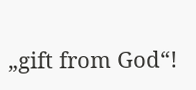„gift from God“!